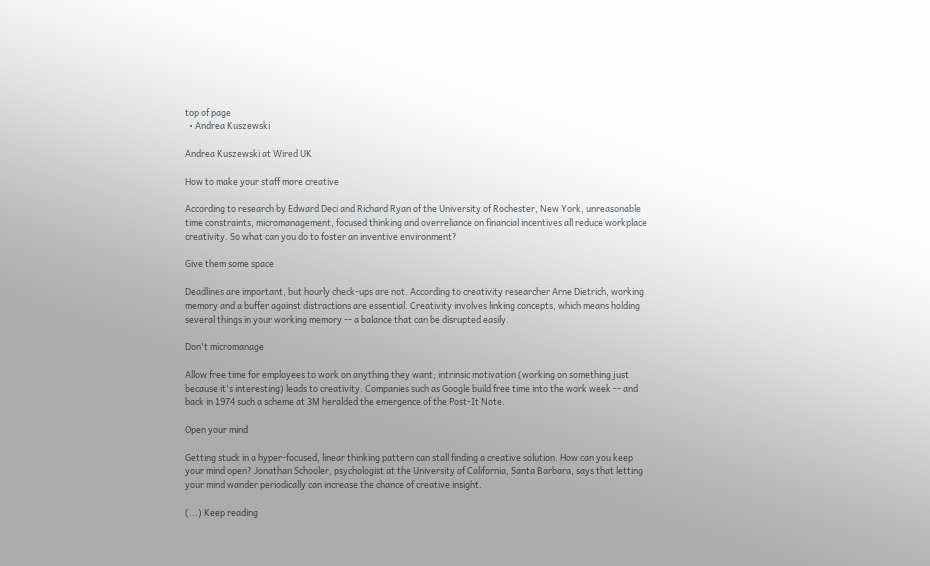top of page
  • Andrea Kuszewski

Andrea Kuszewski at Wired UK

How to make your staff more creative

According to research by Edward Deci and Richard Ryan of the University of Rochester, New York, unreasonable time constraints, micromanagement, focused thinking and overreliance on financial incentives all reduce workplace creativity. So what can you do to foster an inventive environment?

Give them some space

Deadlines are important, but hourly check-ups are not. According to creativity researcher Arne Dietrich, working memory and a buffer against distractions are essential. Creativity involves linking concepts, which means holding several things in your working memory -- a balance that can be disrupted easily.

Don't micromanage

Allow free time for employees to work on anything they want; intrinsic motivation (working on something just because it's interesting) leads to creativity. Companies such as Google build free time into the work week -- and back in 1974 such a scheme at 3M heralded the emergence of the Post-It Note.

Open your mind

Getting stuck in a hyper-focused, linear thinking pattern can stall finding a creative solution. How can you keep your mind open? Jonathan Schooler, psychologist at the University of California, Santa Barbara, says that letting your mind wander periodically can increase the chance of creative insight.

(...) Keep reading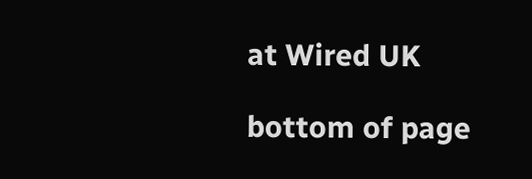at Wired UK

bottom of page